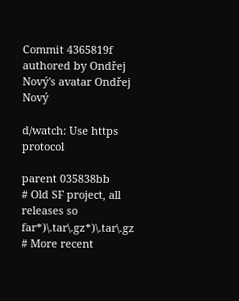Commit 4365819f authored by Ondřej Nový's avatar Ondřej Nový

d/watch: Use https protocol

parent 035838bb
# Old SF project, all releases so far*)\.tar\.gz*)\.tar\.gz
# More recent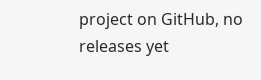project on GitHub, no releases yet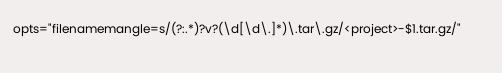opts="filenamemangle=s/(?:.*)?v?(\d[\d\.]*)\.tar\.gz/<project>-$1.tar.gz/"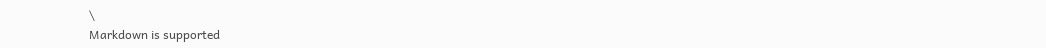\
Markdown is supported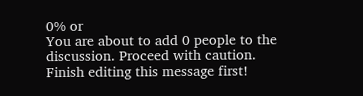0% or
You are about to add 0 people to the discussion. Proceed with caution.
Finish editing this message first!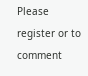Please register or to comment